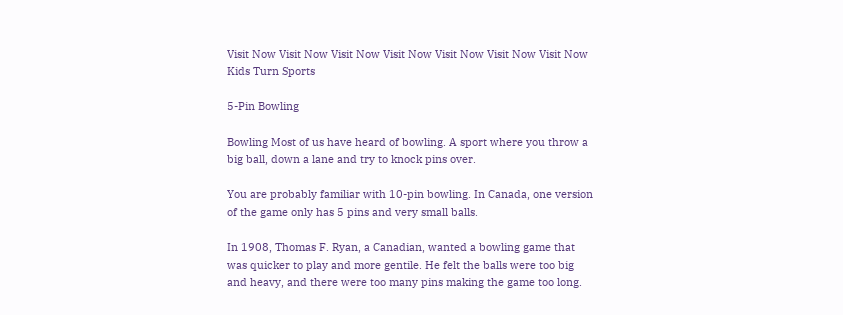Visit Now Visit Now Visit Now Visit Now Visit Now Visit Now Visit Now
Kids Turn Sports

5-Pin Bowling

Bowling Most of us have heard of bowling. A sport where you throw a big ball, down a lane and try to knock pins over.

You are probably familiar with 10-pin bowling. In Canada, one version of the game only has 5 pins and very small balls.

In 1908, Thomas F. Ryan, a Canadian, wanted a bowling game that was quicker to play and more gentile. He felt the balls were too big and heavy, and there were too many pins making the game too long.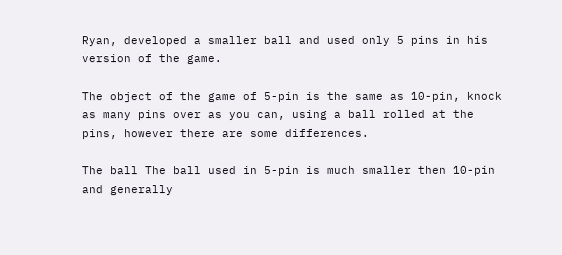Ryan, developed a smaller ball and used only 5 pins in his version of the game.

The object of the game of 5-pin is the same as 10-pin, knock as many pins over as you can, using a ball rolled at the pins, however there are some differences.

The ball The ball used in 5-pin is much smaller then 10-pin and generally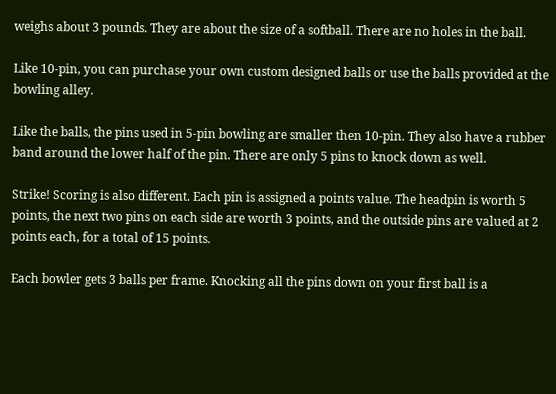weighs about 3 pounds. They are about the size of a softball. There are no holes in the ball.

Like 10-pin, you can purchase your own custom designed balls or use the balls provided at the bowling alley.

Like the balls, the pins used in 5-pin bowling are smaller then 10-pin. They also have a rubber band around the lower half of the pin. There are only 5 pins to knock down as well.

Strike! Scoring is also different. Each pin is assigned a points value. The headpin is worth 5 points, the next two pins on each side are worth 3 points, and the outside pins are valued at 2 points each, for a total of 15 points.

Each bowler gets 3 balls per frame. Knocking all the pins down on your first ball is a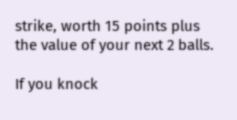strike, worth 15 points plus the value of your next 2 balls.

If you knock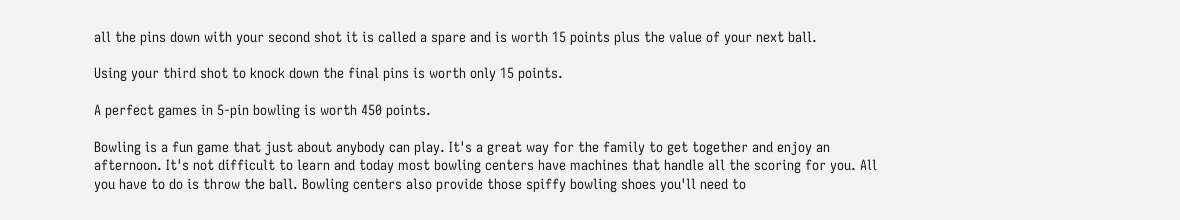all the pins down with your second shot it is called a spare and is worth 15 points plus the value of your next ball.

Using your third shot to knock down the final pins is worth only 15 points.

A perfect games in 5-pin bowling is worth 450 points.

Bowling is a fun game that just about anybody can play. It's a great way for the family to get together and enjoy an afternoon. It's not difficult to learn and today most bowling centers have machines that handle all the scoring for you. All you have to do is throw the ball. Bowling centers also provide those spiffy bowling shoes you'll need to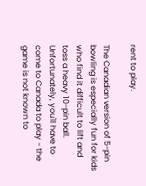rent to play.

The Canadian version of 5-pin bowling is especially fun for kids who find it difficult to lift and toss a heavy 10-pin ball. Unfortunately, you'll have to come to Canada to play - the game is not known to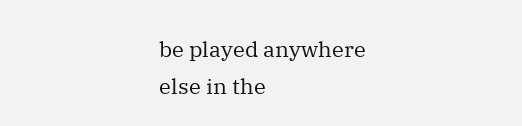be played anywhere else in the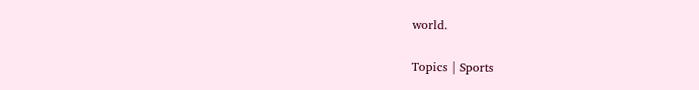world.

Topics | Sports